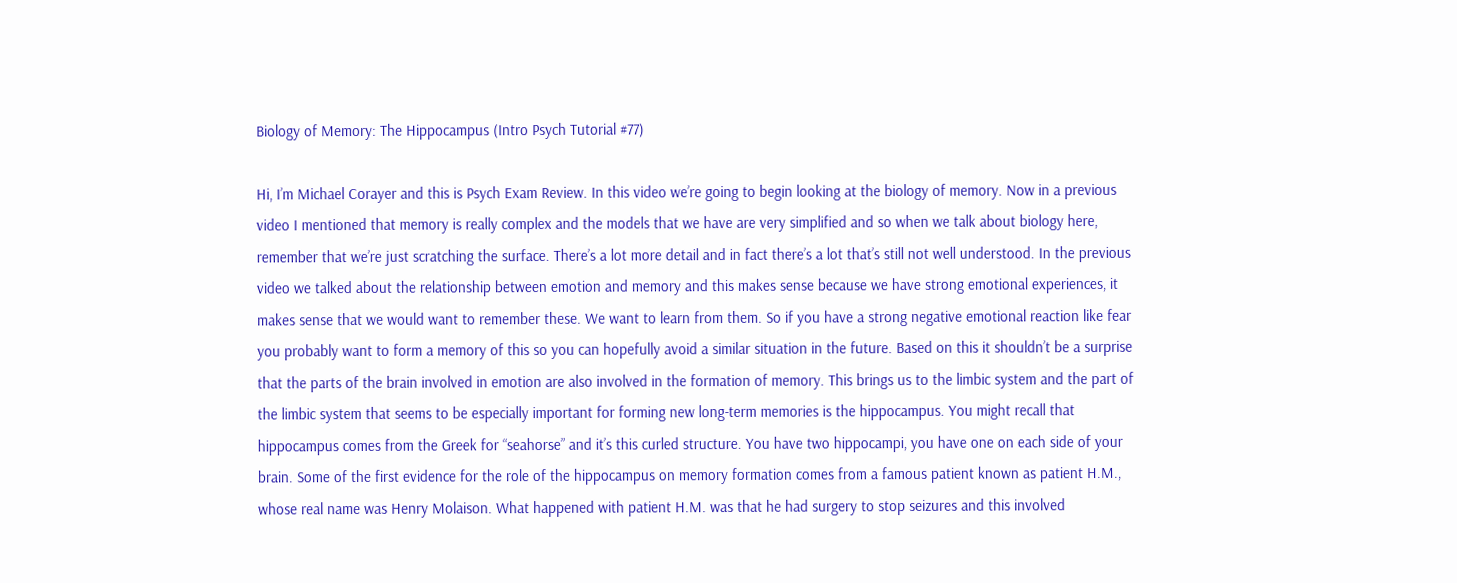Biology of Memory: The Hippocampus (Intro Psych Tutorial #77)

Hi, I’m Michael Corayer and this is Psych Exam Review. In this video we’re going to begin looking at the biology of memory. Now in a previous video I mentioned that memory is really complex and the models that we have are very simplified and so when we talk about biology here, remember that we’re just scratching the surface. There’s a lot more detail and in fact there’s a lot that’s still not well understood. In the previous video we talked about the relationship between emotion and memory and this makes sense because we have strong emotional experiences, it makes sense that we would want to remember these. We want to learn from them. So if you have a strong negative emotional reaction like fear you probably want to form a memory of this so you can hopefully avoid a similar situation in the future. Based on this it shouldn’t be a surprise that the parts of the brain involved in emotion are also involved in the formation of memory. This brings us to the limbic system and the part of the limbic system that seems to be especially important for forming new long-term memories is the hippocampus. You might recall that hippocampus comes from the Greek for “seahorse” and it’s this curled structure. You have two hippocampi, you have one on each side of your brain. Some of the first evidence for the role of the hippocampus on memory formation comes from a famous patient known as patient H.M., whose real name was Henry Molaison. What happened with patient H.M. was that he had surgery to stop seizures and this involved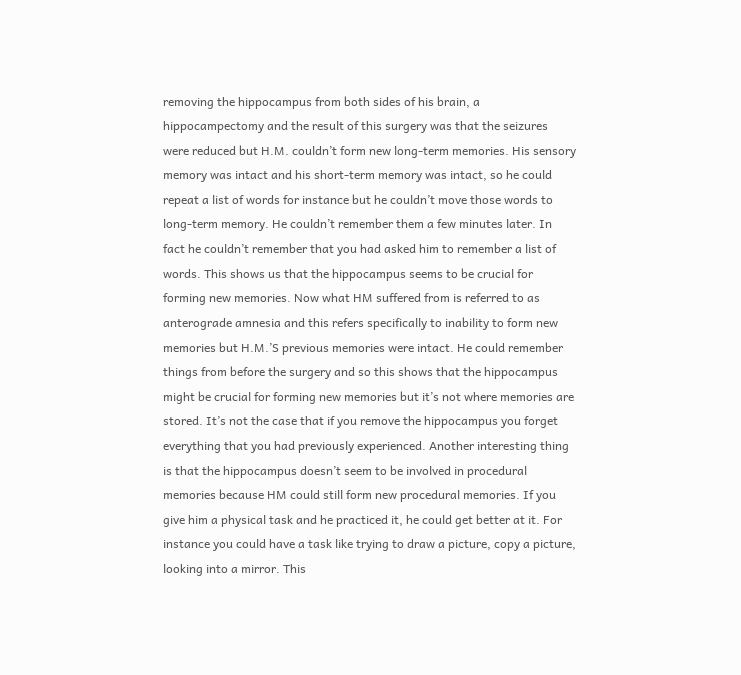removing the hippocampus from both sides of his brain, a hippocampectomy and the result of this surgery was that the seizures were reduced but H.M. couldn’t form new long-term memories. His sensory memory was intact and his short-term memory was intact, so he could repeat a list of words for instance but he couldn’t move those words to long-term memory. He couldn’t remember them a few minutes later. In fact he couldn’t remember that you had asked him to remember a list of words. This shows us that the hippocampus seems to be crucial for forming new memories. Now what HM suffered from is referred to as anterograde amnesia and this refers specifically to inability to form new memories but H.M.’S previous memories were intact. He could remember things from before the surgery and so this shows that the hippocampus might be crucial for forming new memories but it’s not where memories are stored. It’s not the case that if you remove the hippocampus you forget everything that you had previously experienced. Another interesting thing is that the hippocampus doesn’t seem to be involved in procedural memories because HM could still form new procedural memories. If you give him a physical task and he practiced it, he could get better at it. For instance you could have a task like trying to draw a picture, copy a picture, looking into a mirror. This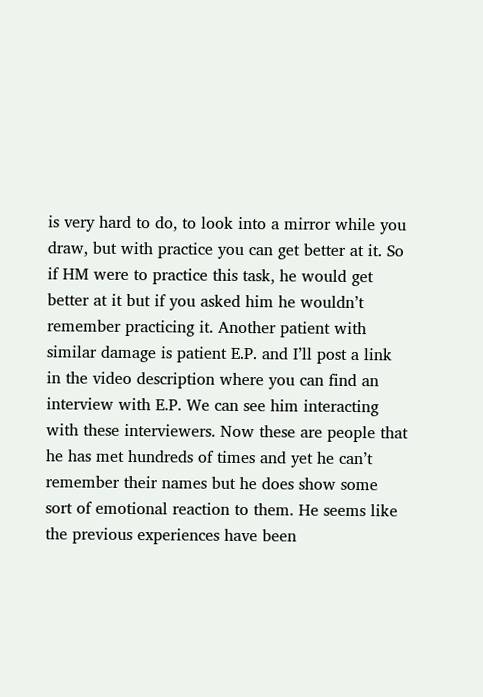is very hard to do, to look into a mirror while you draw, but with practice you can get better at it. So if HM were to practice this task, he would get better at it but if you asked him he wouldn’t remember practicing it. Another patient with similar damage is patient E.P. and I’ll post a link in the video description where you can find an interview with E.P. We can see him interacting with these interviewers. Now these are people that he has met hundreds of times and yet he can’t remember their names but he does show some sort of emotional reaction to them. He seems like the previous experiences have been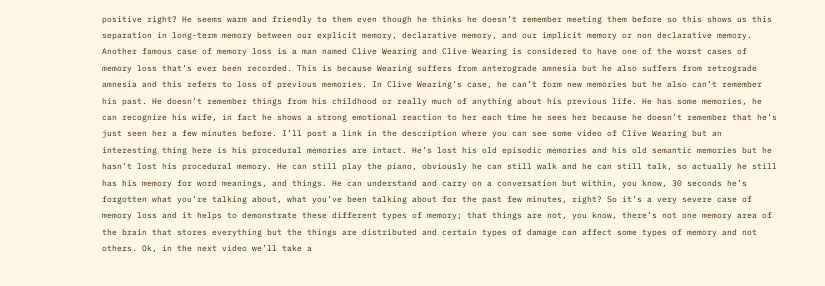positive right? He seems warm and friendly to them even though he thinks he doesn’t remember meeting them before so this shows us this separation in long-term memory between our explicit memory, declarative memory, and our implicit memory or non declarative memory. Another famous case of memory loss is a man named Clive Wearing and Clive Wearing is considered to have one of the worst cases of memory loss that’s ever been recorded. This is because Wearing suffers from anterograde amnesia but he also suffers from retrograde amnesia and this refers to loss of previous memories. In Clive Wearing’s case, he can’t form new memories but he also can’t remember his past. He doesn’t remember things from his childhood or really much of anything about his previous life. He has some memories, he can recognize his wife, in fact he shows a strong emotional reaction to her each time he sees her because he doesn’t remember that he’s just seen her a few minutes before. I’ll post a link in the description where you can see some video of Clive Wearing but an interesting thing here is his procedural memories are intact. He’s lost his old episodic memories and his old semantic memories but he hasn’t lost his procedural memory. He can still play the piano, obviously he can still walk and he can still talk, so actually he still has his memory for word meanings, and things. He can understand and carry on a conversation but within, you know, 30 seconds he’s forgotten what you’re talking about, what you’ve been talking about for the past few minutes, right? So it’s a very severe case of memory loss and it helps to demonstrate these different types of memory; that things are not, you know, there’s not one memory area of the brain that stores everything but the things are distributed and certain types of damage can affect some types of memory and not others. Ok, in the next video we’ll take a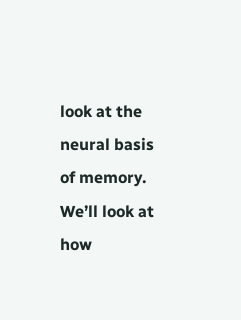look at the neural basis of memory. We’ll look at how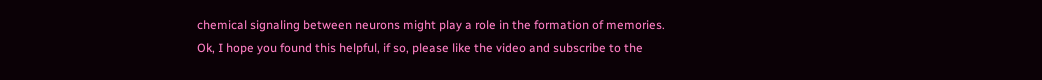chemical signaling between neurons might play a role in the formation of memories. Ok, I hope you found this helpful, if so, please like the video and subscribe to the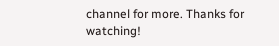channel for more. Thanks for watching!